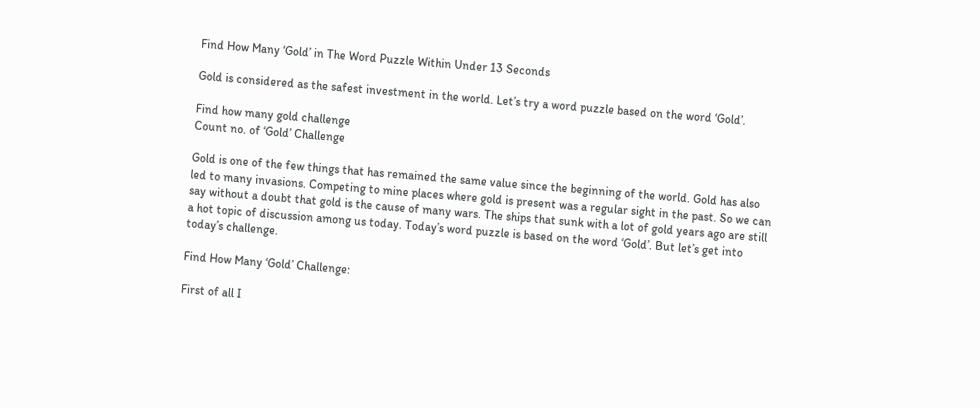Find How Many ‘Gold’ in The Word Puzzle Within Under 13 Seconds

Gold is considered as the safest investment in the world. Let’s try a word puzzle based on the word ‘Gold’.

Find how many gold challenge
Count no. of ‘Gold’ Challenge

Gold is one of the few things that has remained the same value since the beginning of the world. Gold has also led to many invasions. Competing to mine places where gold is present was a regular sight in the past. So we can say without a doubt that gold is the cause of many wars. The ships that sunk with a lot of gold years ago are still a hot topic of discussion among us today. Today’s word puzzle is based on the word ‘Gold’. But let’s get into today’s challenge.

Find How Many ‘Gold’ Challenge:

First of all I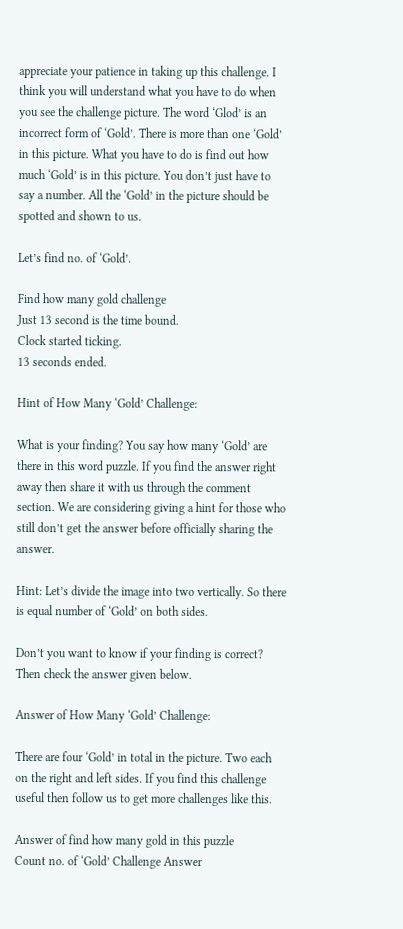appreciate your patience in taking up this challenge. I think you will understand what you have to do when you see the challenge picture. The word ‘Glod’ is an incorrect form of ‘Gold’. There is more than one ‘Gold’ in this picture. What you have to do is find out how much ‘Gold’ is in this picture. You don’t just have to say a number. All the ‘Gold’ in the picture should be spotted and shown to us.

Let’s find no. of ‘Gold’.

Find how many gold challenge
Just 13 second is the time bound.
Clock started ticking.
13 seconds ended.

Hint of How Many ‘Gold’ Challenge:

What is your finding? You say how many ‘Gold’ are there in this word puzzle. If you find the answer right away then share it with us through the comment section. We are considering giving a hint for those who still don’t get the answer before officially sharing the answer.

Hint: Let’s divide the image into two vertically. So there is equal number of ‘Gold’ on both sides.

Don’t you want to know if your finding is correct? Then check the answer given below.

Answer of How Many ‘Gold’ Challenge:

There are four ‘Gold’ in total in the picture. Two each on the right and left sides. If you find this challenge useful then follow us to get more challenges like this.

Answer of find how many gold in this puzzle
Count no. of ‘Gold’ Challenge Answer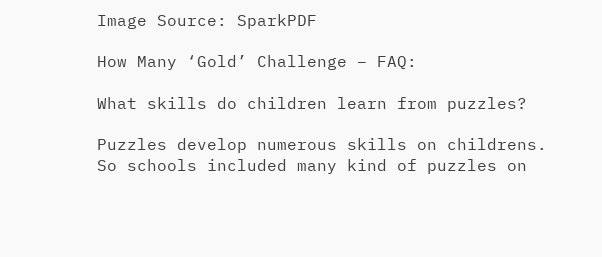Image Source: SparkPDF

How Many ‘Gold’ Challenge – FAQ:

What skills do children learn from puzzles?

Puzzles develop numerous skills on childrens. So schools included many kind of puzzles on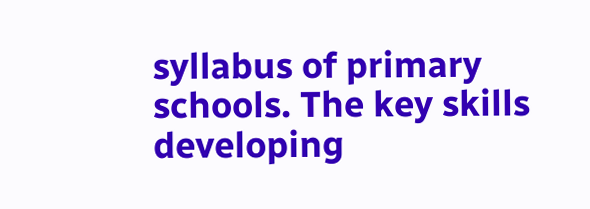syllabus of primary schools. The key skills developing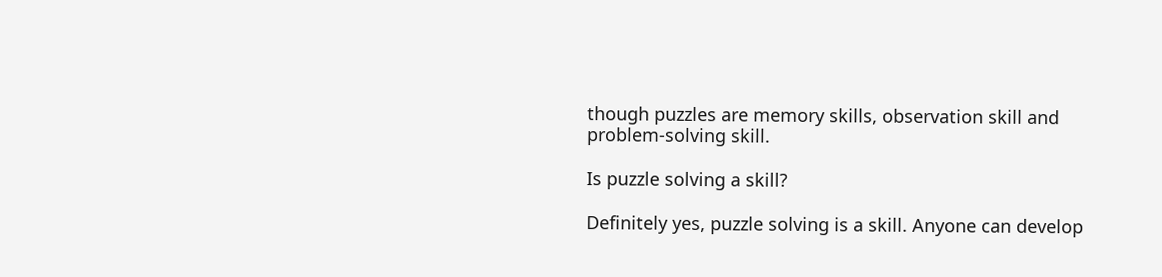though puzzles are memory skills, observation skill and problem-solving skill.

Is puzzle solving a skill?

Definitely yes, puzzle solving is a skill. Anyone can develop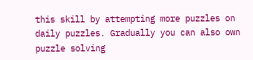this skill by attempting more puzzles on daily puzzles. Gradually you can also own puzzle solving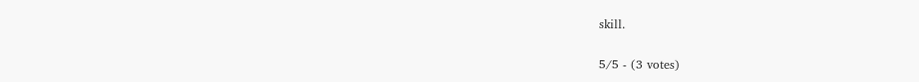skill.

5/5 - (3 votes)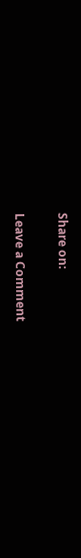Share on:

Leave a Comment